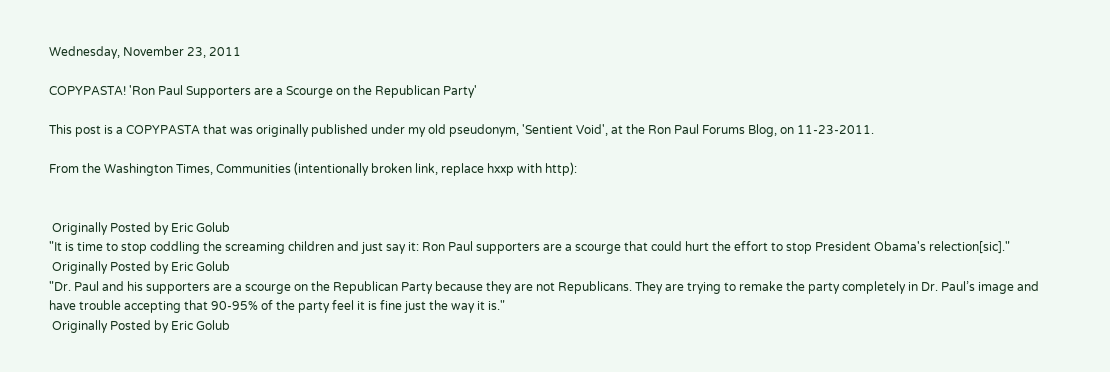Wednesday, November 23, 2011

COPYPASTA! 'Ron Paul Supporters are a Scourge on the Republican Party'

This post is a COPYPASTA that was originally published under my old pseudonym, 'Sentient Void', at the Ron Paul Forums Blog, on 11-23-2011.

From the Washington Times, Communities (intentionally broken link, replace hxxp with http):


 Originally Posted by Eric Golub
"It is time to stop coddling the screaming children and just say it: Ron Paul supporters are a scourge that could hurt the effort to stop President Obama's relection[sic]."
 Originally Posted by Eric Golub
"Dr. Paul and his supporters are a scourge on the Republican Party because they are not Republicans. They are trying to remake the party completely in Dr. Paul’s image and have trouble accepting that 90-95% of the party feel it is fine just the way it is."
 Originally Posted by Eric Golub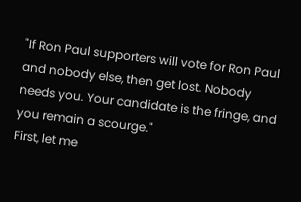"If Ron Paul supporters will vote for Ron Paul and nobody else, then get lost. Nobody needs you. Your candidate is the fringe, and you remain a scourge."
First, let me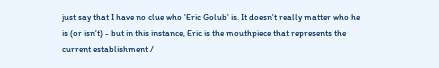just say that I have no clue who 'Eric Golub' is. It doesn't really matter who he is (or isn't) - but in this instance, Eric is the mouthpiece that represents the current establishment /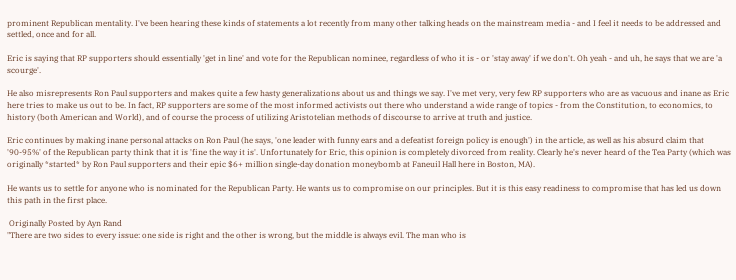prominent Republican mentality. I've been hearing these kinds of statements a lot recently from many other talking heads on the mainstream media - and I feel it needs to be addressed and settled, once and for all.

Eric is saying that RP supporters should essentially 'get in line' and vote for the Republican nominee, regardless of who it is - or 'stay away' if we don't. Oh yeah - and uh, he says that we are 'a scourge'.

He also misrepresents Ron Paul supporters and makes quite a few hasty generalizations about us and things we say. I've met very, very few RP supporters who are as vacuous and inane as Eric here tries to make us out to be. In fact, RP supporters are some of the most informed activists out there who understand a wide range of topics - from the Constitution, to economics, to history (both American and World), and of course the process of utilizing Aristotelian methods of discourse to arrive at truth and justice.

Eric continues by making inane personal attacks on Ron Paul (he says, 'one leader with funny ears and a defeatist foreign policy is enough') in the article, as well as his absurd claim that '90-95%' of the Republican party think that it is 'fine the way it is'. Unfortunately for Eric, this opinion is completely divorced from reality. Clearly he's never heard of the Tea Party (which was originally *started* by Ron Paul supporters and their epic $6+ million single-day donation moneybomb at Faneuil Hall here in Boston, MA).

He wants us to settle for anyone who is nominated for the Republican Party. He wants us to compromise on our principles. But it is this easy readiness to compromise that has led us down this path in the first place.

 Originally Posted by Ayn Rand
"There are two sides to every issue: one side is right and the other is wrong, but the middle is always evil. The man who is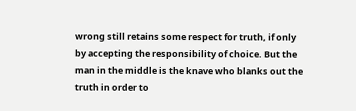wrong still retains some respect for truth, if only by accepting the responsibility of choice. But the man in the middle is the knave who blanks out the truth in order to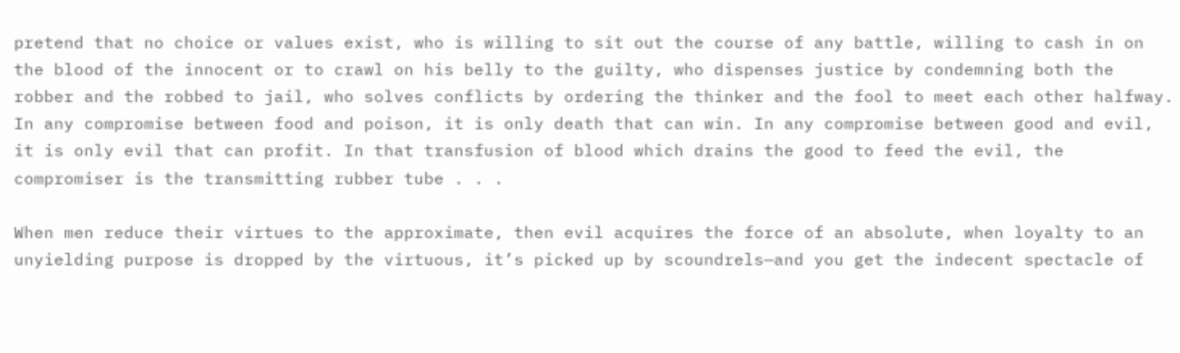pretend that no choice or values exist, who is willing to sit out the course of any battle, willing to cash in on the blood of the innocent or to crawl on his belly to the guilty, who dispenses justice by condemning both the robber and the robbed to jail, who solves conflicts by ordering the thinker and the fool to meet each other halfway. In any compromise between food and poison, it is only death that can win. In any compromise between good and evil, it is only evil that can profit. In that transfusion of blood which drains the good to feed the evil, the compromiser is the transmitting rubber tube . . .

When men reduce their virtues to the approximate, then evil acquires the force of an absolute, when loyalty to an unyielding purpose is dropped by the virtuous, it’s picked up by scoundrels—and you get the indecent spectacle of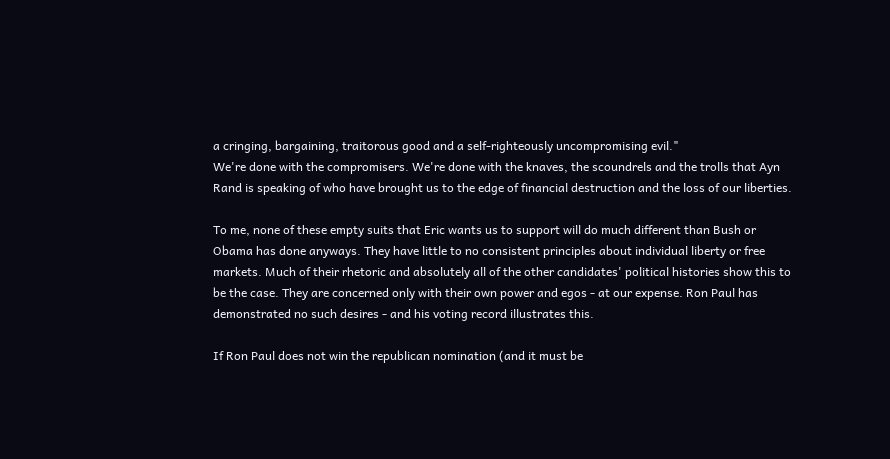a cringing, bargaining, traitorous good and a self-righteously uncompromising evil."
We're done with the compromisers. We're done with the knaves, the scoundrels and the trolls that Ayn Rand is speaking of who have brought us to the edge of financial destruction and the loss of our liberties.

To me, none of these empty suits that Eric wants us to support will do much different than Bush or Obama has done anyways. They have little to no consistent principles about individual liberty or free markets. Much of their rhetoric and absolutely all of the other candidates' political histories show this to be the case. They are concerned only with their own power and egos - at our expense. Ron Paul has demonstrated no such desires - and his voting record illustrates this.

If Ron Paul does not win the republican nomination (and it must be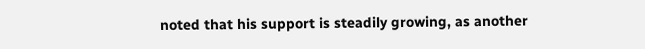noted that his support is steadily growing, as another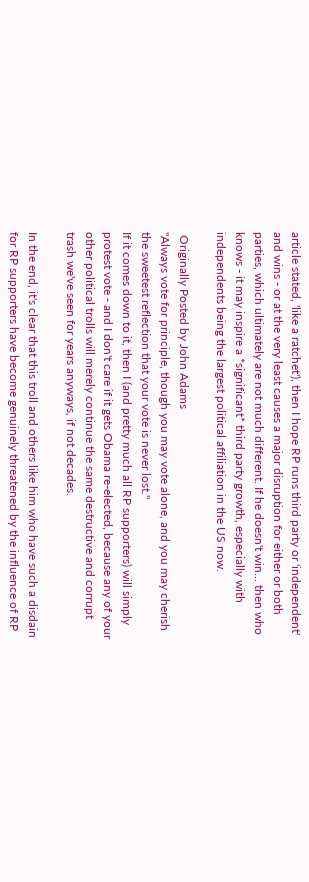article stated, 'like a ratchet'), then I hope RP runs third party or 'independent' and wins - or at the very least causes a major disruption for either or both parties, which ultimately are not much different. If he doesn't win... then who knows - it may inspire a *significant* third party growth, especially with independents being the largest political affiliation in the US now.

 Originally Posted by John Adams
"Always vote for principle, though you may vote alone, and you may cherish the sweetest reflection that your vote is never lost."
If it comes down to it, then I (and pretty much all RP supporters) will simply protest vote - and I don't care if it gets Obama re-elected, because any of your other political trolls will merely continue the same destructive and corrupt trash we've seen for years anyways, if not decades.

In the end, it's clear that this troll and others like him who have such a disdain for RP supporters have become genuinely threatened by the influence of RP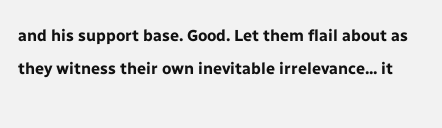and his support base. Good. Let them flail about as they witness their own inevitable irrelevance... it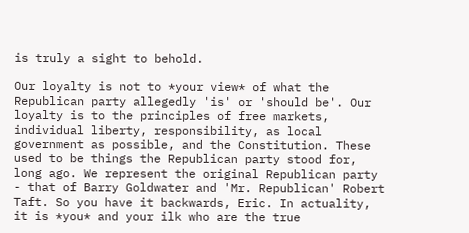is truly a sight to behold.

Our loyalty is not to *your view* of what the Republican party allegedly 'is' or 'should be'. Our loyalty is to the principles of free markets, individual liberty, responsibility, as local government as possible, and the Constitution. These used to be things the Republican party stood for, long ago. We represent the original Republican party - that of Barry Goldwater and 'Mr. Republican' Robert Taft. So you have it backwards, Eric. In actuality, it is *you* and your ilk who are the true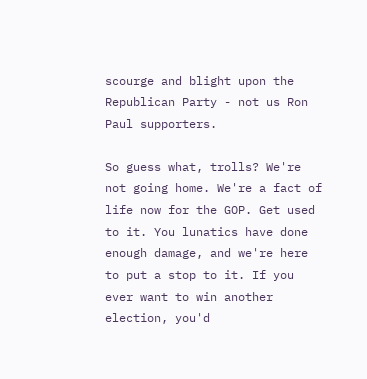scourge and blight upon the Republican Party - not us Ron Paul supporters.

So guess what, trolls? We're not going home. We're a fact of life now for the GOP. Get used to it. You lunatics have done enough damage, and we're here to put a stop to it. If you ever want to win another election, you'd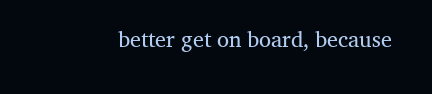better get on board, because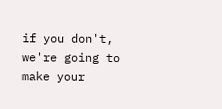if you don't, we're going to make your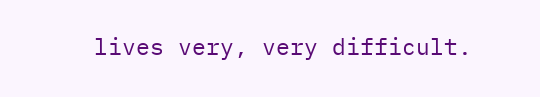lives very, very difficult.